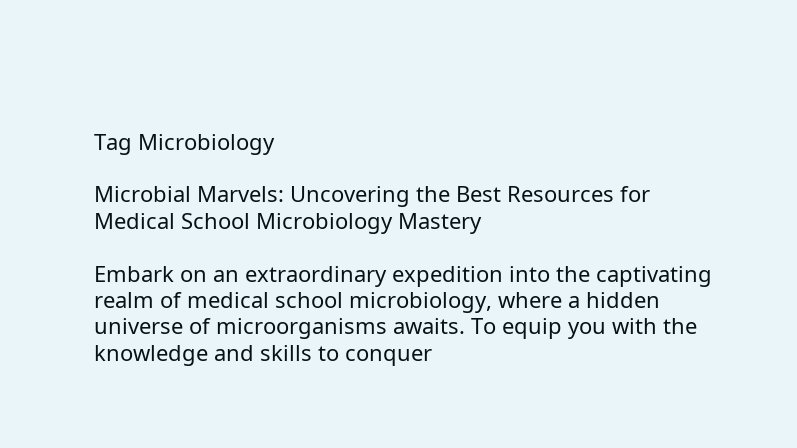Tag Microbiology

Microbial Marvels: Uncovering the Best Resources for Medical School Microbiology Mastery

Embark on an extraordinary expedition into the captivating realm of medical school microbiology, where a hidden universe of microorganisms awaits. To equip you with the knowledge and skills to conquer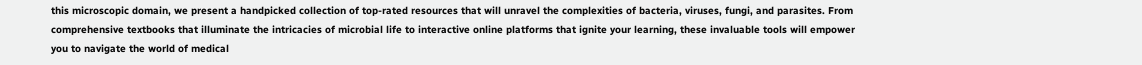this microscopic domain, we present a handpicked collection of top-rated resources that will unravel the complexities of bacteria, viruses, fungi, and parasites. From comprehensive textbooks that illuminate the intricacies of microbial life to interactive online platforms that ignite your learning, these invaluable tools will empower you to navigate the world of medical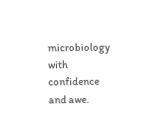microbiology with confidence and awe.